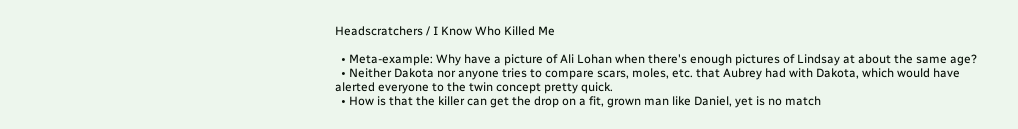Headscratchers / I Know Who Killed Me

  • Meta-example: Why have a picture of Ali Lohan when there's enough pictures of Lindsay at about the same age?
  • Neither Dakota nor anyone tries to compare scars, moles, etc. that Aubrey had with Dakota, which would have alerted everyone to the twin concept pretty quick.
  • How is that the killer can get the drop on a fit, grown man like Daniel, yet is no match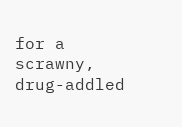for a scrawny, drug-addled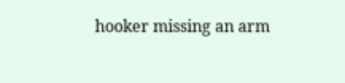hooker missing an arm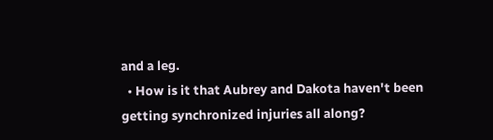and a leg.
  • How is it that Aubrey and Dakota haven't been getting synchronized injuries all along?